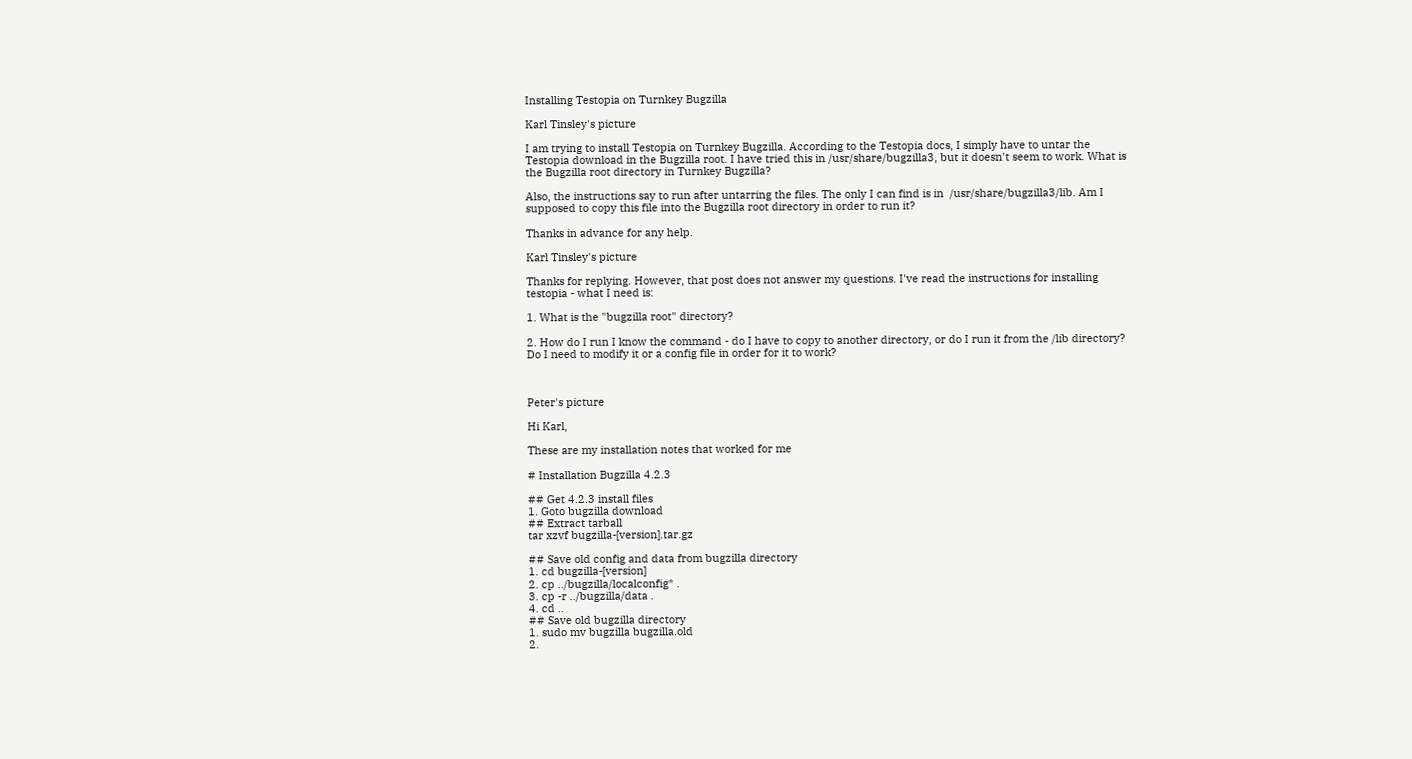Installing Testopia on Turnkey Bugzilla

Karl Tinsley's picture

I am trying to install Testopia on Turnkey Bugzilla. According to the Testopia docs, I simply have to untar the Testopia download in the Bugzilla root. I have tried this in /usr/share/bugzilla3, but it doesn't seem to work. What is the Bugzilla root directory in Turnkey Bugzilla?

Also, the instructions say to run after untarring the files. The only I can find is in  /usr/share/bugzilla3/lib. Am I supposed to copy this file into the Bugzilla root directory in order to run it?

Thanks in advance for any help.

Karl Tinsley's picture

Thanks for replying. However, that post does not answer my questions. I've read the instructions for installing testopia - what I need is:

1. What is the "bugzilla root" directory?

2. How do I run I know the command - do I have to copy to another directory, or do I run it from the /lib directory? Do I need to modify it or a config file in order for it to work?



Peter's picture

Hi Karl,

These are my installation notes that worked for me

# Installation Bugzilla 4.2.3

## Get 4.2.3 install files
1. Goto bugzilla download
## Extract tarball
tar xzvf bugzilla-[version].tar.gz

## Save old config and data from bugzilla directory
1. cd bugzilla-[version]
2. cp ../bugzilla/localconfig* .
3. cp -r ../bugzilla/data .
4. cd ..
## Save old bugzilla directory
1. sudo mv bugzilla bugzilla.old
2.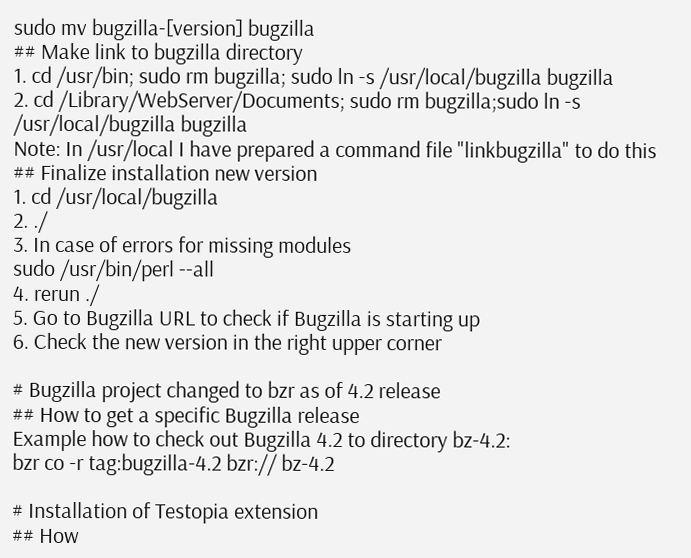sudo mv bugzilla-[version] bugzilla
## Make link to bugzilla directory
1. cd /usr/bin; sudo rm bugzilla; sudo ln -s /usr/local/bugzilla bugzilla
2. cd /Library/WebServer/Documents; sudo rm bugzilla;sudo ln -s /usr/local/bugzilla bugzilla
Note: In /usr/local I have prepared a command file "linkbugzilla" to do this
## Finalize installation new version
1. cd /usr/local/bugzilla
2. ./
3. In case of errors for missing modules
sudo /usr/bin/perl --all
4. rerun ./
5. Go to Bugzilla URL to check if Bugzilla is starting up
6. Check the new version in the right upper corner

# Bugzilla project changed to bzr as of 4.2 release
## How to get a specific Bugzilla release
Example how to check out Bugzilla 4.2 to directory bz-4.2:
bzr co -r tag:bugzilla-4.2 bzr:// bz-4.2

# Installation of Testopia extension
## How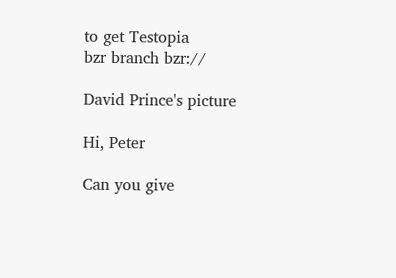to get Testopia
bzr branch bzr://

David Prince's picture

Hi, Peter

Can you give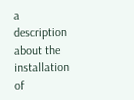a description about the installation of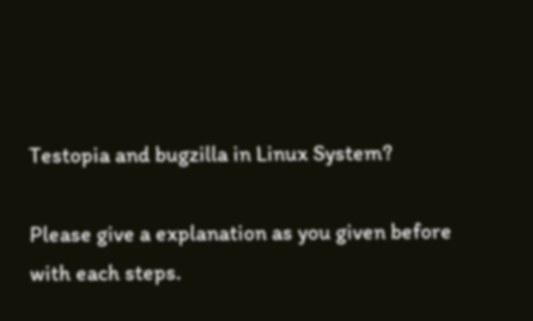Testopia and bugzilla in Linux System?

Please give a explanation as you given before with each steps.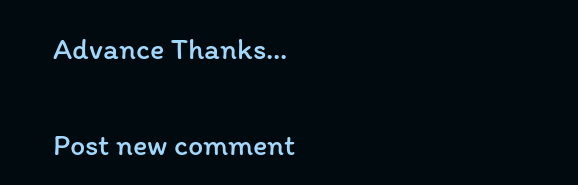Advance Thanks...

Post new comment